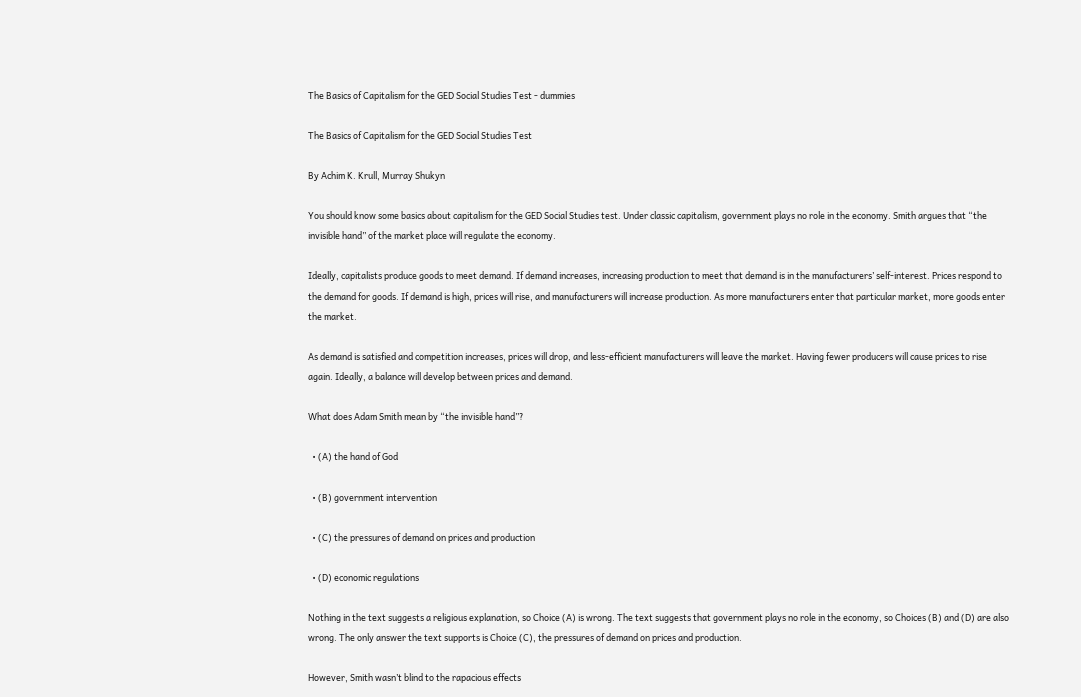The Basics of Capitalism for the GED Social Studies Test - dummies

The Basics of Capitalism for the GED Social Studies Test

By Achim K. Krull, Murray Shukyn

You should know some basics about capitalism for the GED Social Studies test. Under classic capitalism, government plays no role in the economy. Smith argues that “the invisible hand” of the market place will regulate the economy.

Ideally, capitalists produce goods to meet demand. If demand increases, increasing production to meet that demand is in the manufacturers’ self-interest. Prices respond to the demand for goods. If demand is high, prices will rise, and manufacturers will increase production. As more manufacturers enter that particular market, more goods enter the market.

As demand is satisfied and competition increases, prices will drop, and less-efficient manufacturers will leave the market. Having fewer producers will cause prices to rise again. Ideally, a balance will develop between prices and demand.

What does Adam Smith mean by “the invisible hand”?

  • (A) the hand of God

  • (B) government intervention

  • (C) the pressures of demand on prices and production

  • (D) economic regulations

Nothing in the text suggests a religious explanation, so Choice (A) is wrong. The text suggests that government plays no role in the economy, so Choices (B) and (D) are also wrong. The only answer the text supports is Choice (C), the pressures of demand on prices and production.

However, Smith wasn’t blind to the rapacious effects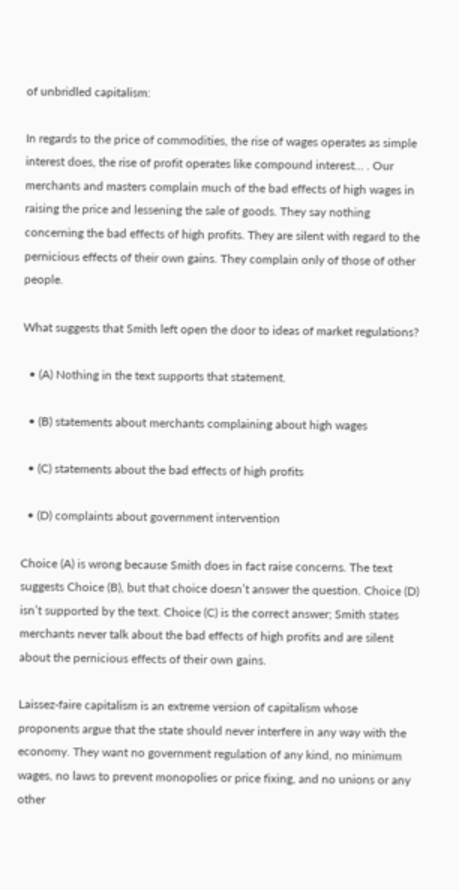of unbridled capitalism:

In regards to the price of commodities, the rise of wages operates as simple interest does, the rise of profit operates like compound interest… . Our merchants and masters complain much of the bad effects of high wages in raising the price and lessening the sale of goods. They say nothing concerning the bad effects of high profits. They are silent with regard to the pernicious effects of their own gains. They complain only of those of other people.

What suggests that Smith left open the door to ideas of market regulations?

  • (A) Nothing in the text supports that statement.

  • (B) statements about merchants complaining about high wages

  • (C) statements about the bad effects of high profits

  • (D) complaints about government intervention

Choice (A) is wrong because Smith does in fact raise concerns. The text suggests Choice (B), but that choice doesn’t answer the question. Choice (D) isn’t supported by the text. Choice (C) is the correct answer; Smith states merchants never talk about the bad effects of high profits and are silent about the pernicious effects of their own gains.

Laissez-faire capitalism is an extreme version of capitalism whose proponents argue that the state should never interfere in any way with the economy. They want no government regulation of any kind, no minimum wages, no laws to prevent monopolies or price fixing, and no unions or any other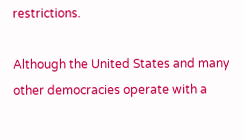restrictions.

Although the United States and many other democracies operate with a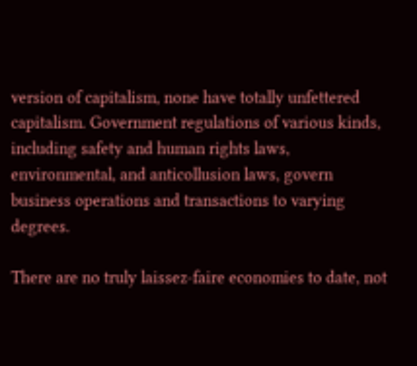version of capitalism, none have totally unfettered capitalism. Government regulations of various kinds, including safety and human rights laws, environmental, and anticollusion laws, govern business operations and transactions to varying degrees.

There are no truly laissez-faire economies to date, not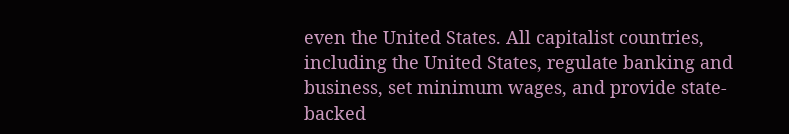even the United States. All capitalist countries, including the United States, regulate banking and business, set minimum wages, and provide state-backed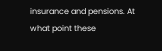insurance and pensions. At what point these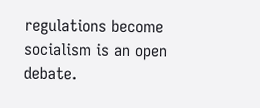regulations become socialism is an open debate.